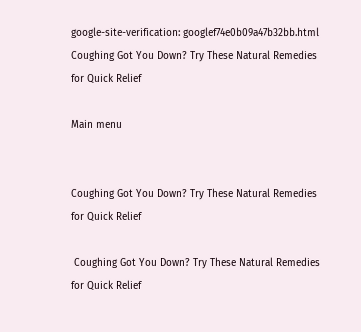google-site-verification: googlef74e0b09a47b32bb.html Coughing Got You Down? Try These Natural Remedies for Quick Relief

Main menu


Coughing Got You Down? Try These Natural Remedies for Quick Relief

 Coughing Got You Down? Try These Natural Remedies for Quick Relief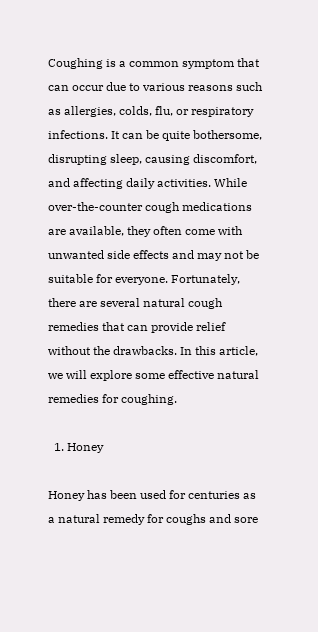Coughing is a common symptom that can occur due to various reasons such as allergies, colds, flu, or respiratory infections. It can be quite bothersome, disrupting sleep, causing discomfort, and affecting daily activities. While over-the-counter cough medications are available, they often come with unwanted side effects and may not be suitable for everyone. Fortunately, there are several natural cough remedies that can provide relief without the drawbacks. In this article, we will explore some effective natural remedies for coughing.

  1. Honey

Honey has been used for centuries as a natural remedy for coughs and sore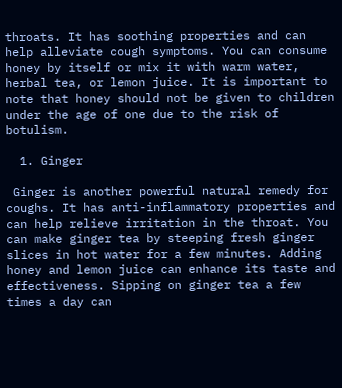throats. It has soothing properties and can help alleviate cough symptoms. You can consume honey by itself or mix it with warm water, herbal tea, or lemon juice. It is important to note that honey should not be given to children under the age of one due to the risk of botulism.

  1. Ginger

 Ginger is another powerful natural remedy for coughs. It has anti-inflammatory properties and can help relieve irritation in the throat. You can make ginger tea by steeping fresh ginger slices in hot water for a few minutes. Adding honey and lemon juice can enhance its taste and effectiveness. Sipping on ginger tea a few times a day can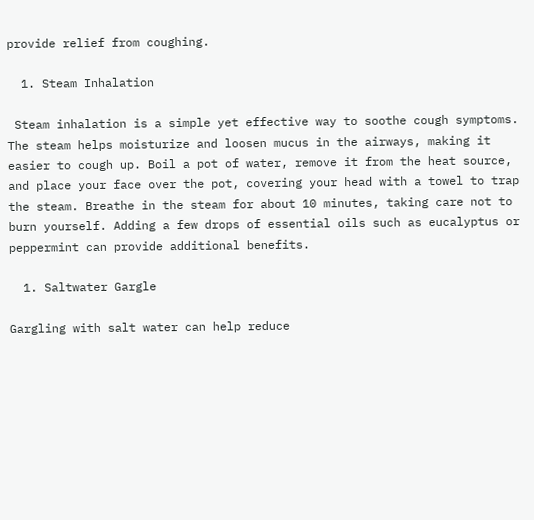provide relief from coughing.

  1. Steam Inhalation

 Steam inhalation is a simple yet effective way to soothe cough symptoms. The steam helps moisturize and loosen mucus in the airways, making it easier to cough up. Boil a pot of water, remove it from the heat source, and place your face over the pot, covering your head with a towel to trap the steam. Breathe in the steam for about 10 minutes, taking care not to burn yourself. Adding a few drops of essential oils such as eucalyptus or peppermint can provide additional benefits.

  1. Saltwater Gargle

Gargling with salt water can help reduce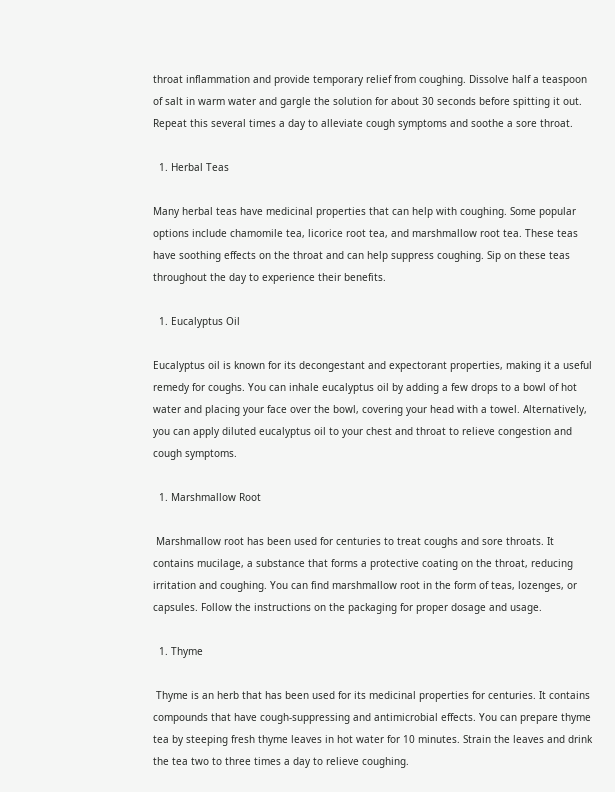throat inflammation and provide temporary relief from coughing. Dissolve half a teaspoon of salt in warm water and gargle the solution for about 30 seconds before spitting it out. Repeat this several times a day to alleviate cough symptoms and soothe a sore throat.

  1. Herbal Teas

Many herbal teas have medicinal properties that can help with coughing. Some popular options include chamomile tea, licorice root tea, and marshmallow root tea. These teas have soothing effects on the throat and can help suppress coughing. Sip on these teas throughout the day to experience their benefits.

  1. Eucalyptus Oil

Eucalyptus oil is known for its decongestant and expectorant properties, making it a useful remedy for coughs. You can inhale eucalyptus oil by adding a few drops to a bowl of hot water and placing your face over the bowl, covering your head with a towel. Alternatively, you can apply diluted eucalyptus oil to your chest and throat to relieve congestion and cough symptoms.

  1. Marshmallow Root

 Marshmallow root has been used for centuries to treat coughs and sore throats. It contains mucilage, a substance that forms a protective coating on the throat, reducing irritation and coughing. You can find marshmallow root in the form of teas, lozenges, or capsules. Follow the instructions on the packaging for proper dosage and usage.

  1. Thyme

 Thyme is an herb that has been used for its medicinal properties for centuries. It contains compounds that have cough-suppressing and antimicrobial effects. You can prepare thyme tea by steeping fresh thyme leaves in hot water for 10 minutes. Strain the leaves and drink the tea two to three times a day to relieve coughing.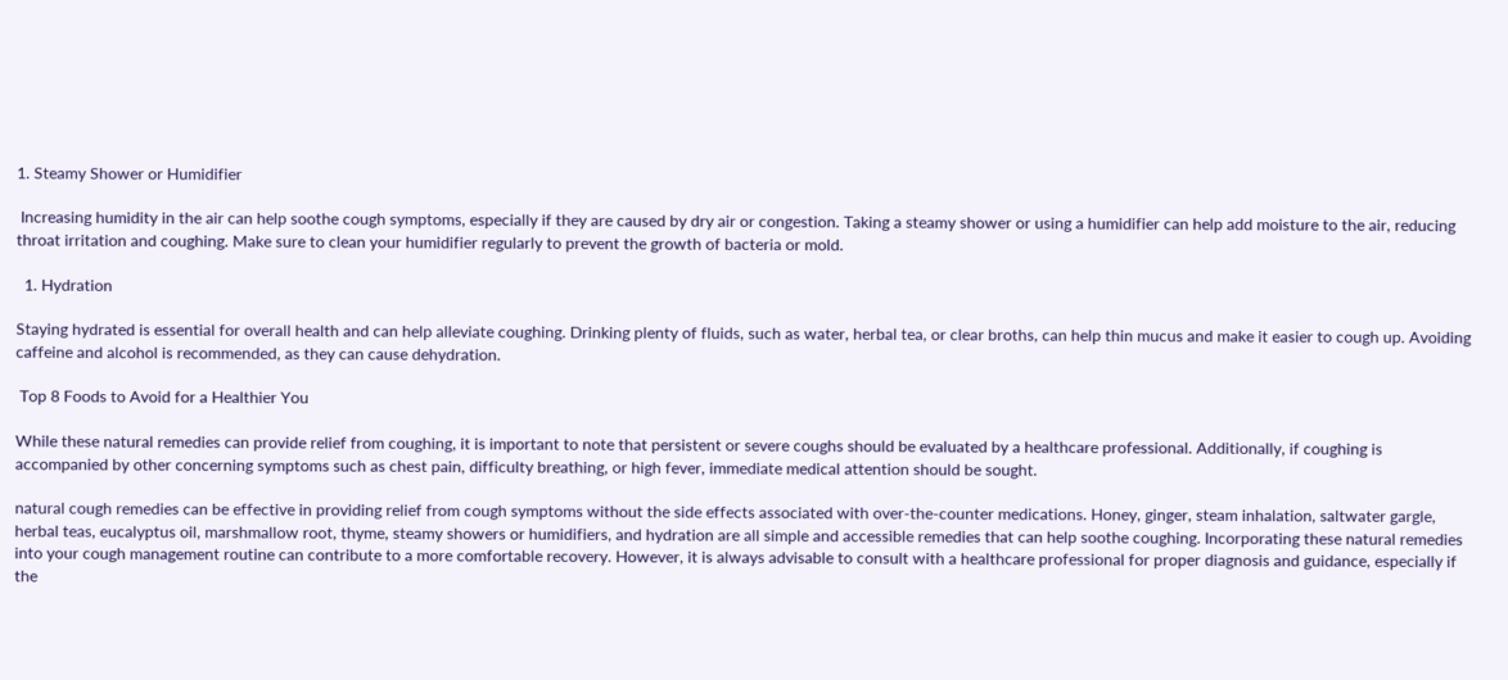1. Steamy Shower or Humidifier

 Increasing humidity in the air can help soothe cough symptoms, especially if they are caused by dry air or congestion. Taking a steamy shower or using a humidifier can help add moisture to the air, reducing throat irritation and coughing. Make sure to clean your humidifier regularly to prevent the growth of bacteria or mold.

  1. Hydration

Staying hydrated is essential for overall health and can help alleviate coughing. Drinking plenty of fluids, such as water, herbal tea, or clear broths, can help thin mucus and make it easier to cough up. Avoiding caffeine and alcohol is recommended, as they can cause dehydration.

 Top 8 Foods to Avoid for a Healthier You

While these natural remedies can provide relief from coughing, it is important to note that persistent or severe coughs should be evaluated by a healthcare professional. Additionally, if coughing is accompanied by other concerning symptoms such as chest pain, difficulty breathing, or high fever, immediate medical attention should be sought.

natural cough remedies can be effective in providing relief from cough symptoms without the side effects associated with over-the-counter medications. Honey, ginger, steam inhalation, saltwater gargle, herbal teas, eucalyptus oil, marshmallow root, thyme, steamy showers or humidifiers, and hydration are all simple and accessible remedies that can help soothe coughing. Incorporating these natural remedies into your cough management routine can contribute to a more comfortable recovery. However, it is always advisable to consult with a healthcare professional for proper diagnosis and guidance, especially if the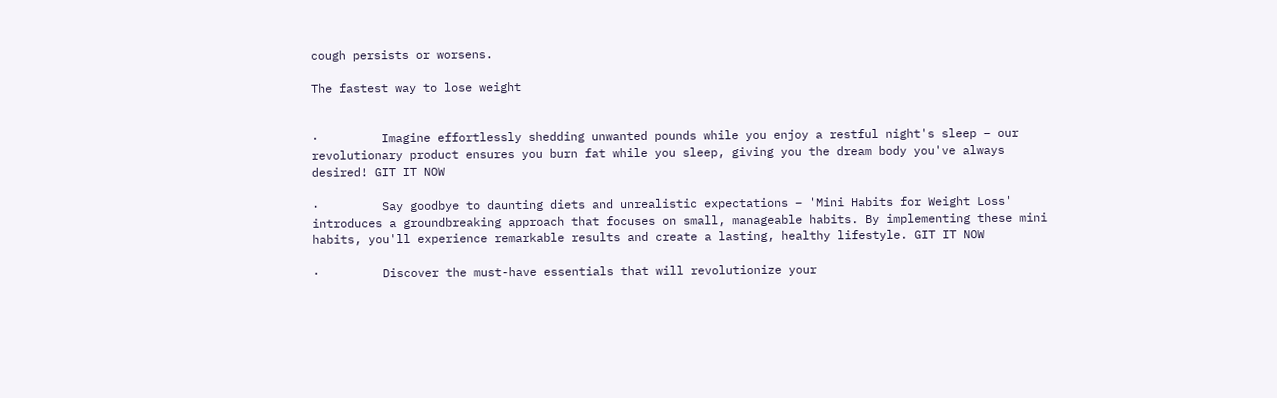cough persists or worsens.

The fastest way to lose weight


·         Imagine effortlessly shedding unwanted pounds while you enjoy a restful night's sleep – our revolutionary product ensures you burn fat while you sleep, giving you the dream body you've always desired! GIT IT NOW

·         Say goodbye to daunting diets and unrealistic expectations – 'Mini Habits for Weight Loss' introduces a groundbreaking approach that focuses on small, manageable habits. By implementing these mini habits, you'll experience remarkable results and create a lasting, healthy lifestyle. GIT IT NOW

·         Discover the must-have essentials that will revolutionize your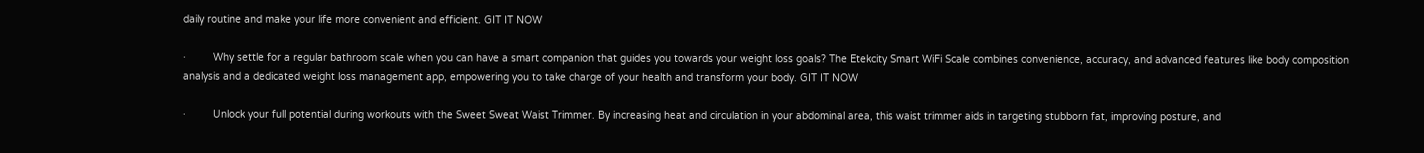daily routine and make your life more convenient and efficient. GIT IT NOW

·         Why settle for a regular bathroom scale when you can have a smart companion that guides you towards your weight loss goals? The Etekcity Smart WiFi Scale combines convenience, accuracy, and advanced features like body composition analysis and a dedicated weight loss management app, empowering you to take charge of your health and transform your body. GIT IT NOW

·         Unlock your full potential during workouts with the Sweet Sweat Waist Trimmer. By increasing heat and circulation in your abdominal area, this waist trimmer aids in targeting stubborn fat, improving posture, and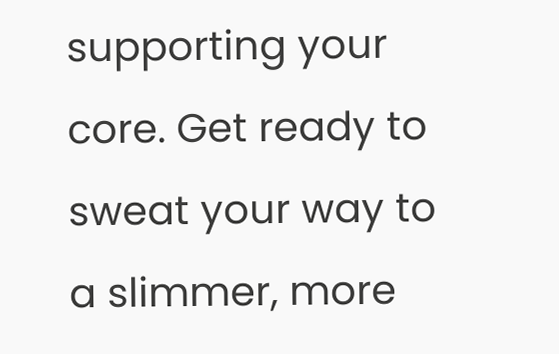supporting your core. Get ready to sweat your way to a slimmer, more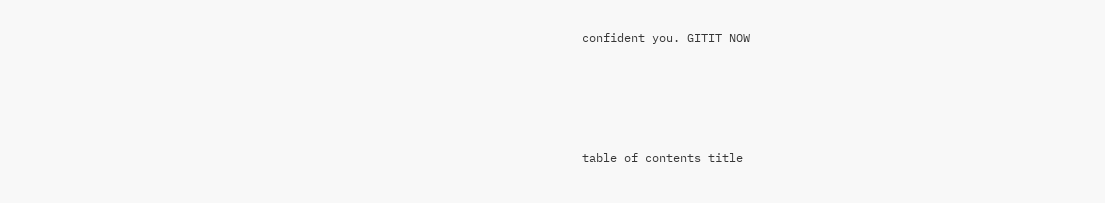confident you. GITIT NOW




table of contents title